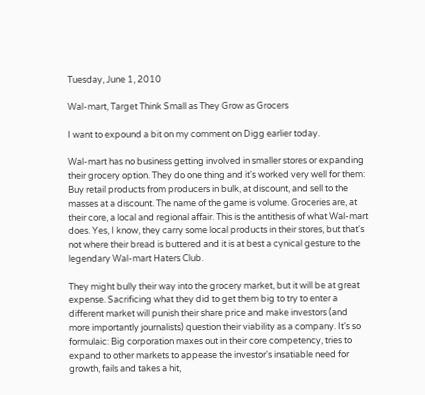Tuesday, June 1, 2010

Wal-mart, Target Think Small as They Grow as Grocers

I want to expound a bit on my comment on Digg earlier today.

Wal-mart has no business getting involved in smaller stores or expanding their grocery option. They do one thing and it's worked very well for them: Buy retail products from producers in bulk, at discount, and sell to the masses at a discount. The name of the game is volume. Groceries are, at their core, a local and regional affair. This is the antithesis of what Wal-mart does. Yes, I know, they carry some local products in their stores, but that's not where their bread is buttered and it is at best a cynical gesture to the legendary Wal-mart Haters Club.

They might bully their way into the grocery market, but it will be at great expense. Sacrificing what they did to get them big to try to enter a different market will punish their share price and make investors (and more importantly journalists) question their viability as a company. It's so formulaic: Big corporation maxes out in their core competency, tries to expand to other markets to appease the investor's insatiable need for growth, fails and takes a hit,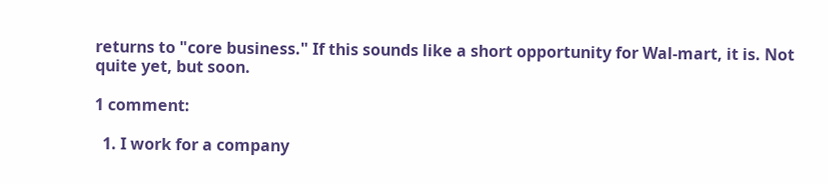returns to "core business." If this sounds like a short opportunity for Wal-mart, it is. Not quite yet, but soon.

1 comment:

  1. I work for a company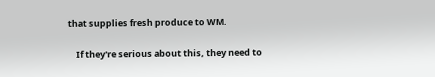that supplies fresh produce to WM.

    If they're serious about this, they need to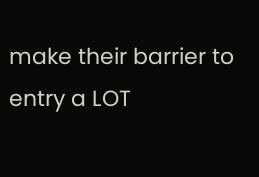make their barrier to entry a LOT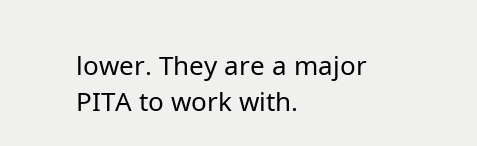lower. They are a major PITA to work with.